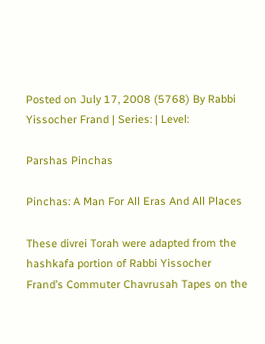Posted on July 17, 2008 (5768) By Rabbi Yissocher Frand | Series: | Level:

Parshas Pinchas

Pinchas: A Man For All Eras And All Places

These divrei Torah were adapted from the hashkafa portion of Rabbi Yissocher Frand’s Commuter Chavrusah Tapes on the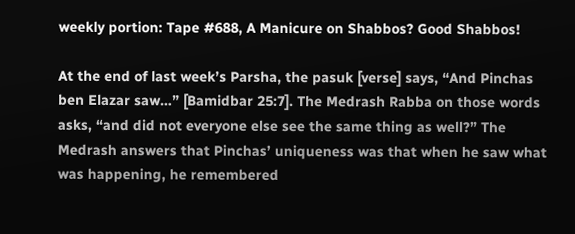weekly portion: Tape #688, A Manicure on Shabbos? Good Shabbos!

At the end of last week’s Parsha, the pasuk [verse] says, “And Pinchas ben Elazar saw…” [Bamidbar 25:7]. The Medrash Rabba on those words asks, “and did not everyone else see the same thing as well?” The Medrash answers that Pinchas’ uniqueness was that when he saw what was happening, he remembered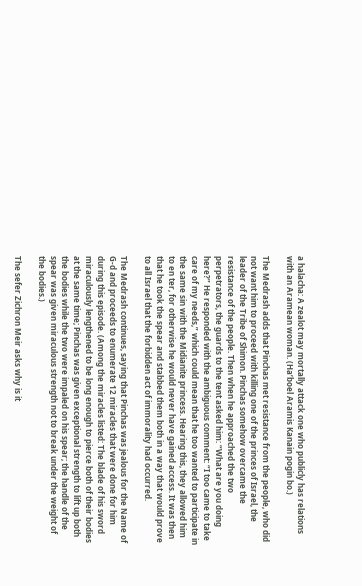a halacha: A zealot may mortally attack one who publicly has relations with an Aramean woman. (Ha’boel Aramis Kanain pogin bo.)

The Medrash adds that Pinchas met resistance from the people, who did not want him to proceed with killing one of the princes of Israel, the leader of the Tribe of Shimon. Pinchas somehow overcame the resistance of the people. Then when he approached the two perpetrators, the guards to the tent asked him: “What are you doing here?” He responded with the ambiguous comment: “I too came to take care of my needs,” which could mean that he too wanted to participate in the same sin with the Midianite princess. Hearing this, they allowed him to en ter, for otherwise he would never have gained access. It was then that he took the spear and stabbed them both in a way that would prove to all Israel that the forbidden act of immorality had occurred.

The Medrash continues, saying that Pinchas was jealous for the Name of G-d and proceeds to enumerate 12 miracles that were done for him during this episode. (Among the miracles listed: The blade of his sword miraculously lengthened to be long enough to pierce both of their bodies at the same time; Pinchas was given exceptional strength to lift up both the bodies while the two were impaled on his spear; the handle of the spear was given miraculous strength not to break under the weight of the bodies.)

The sefer Zichron Meir asks why is it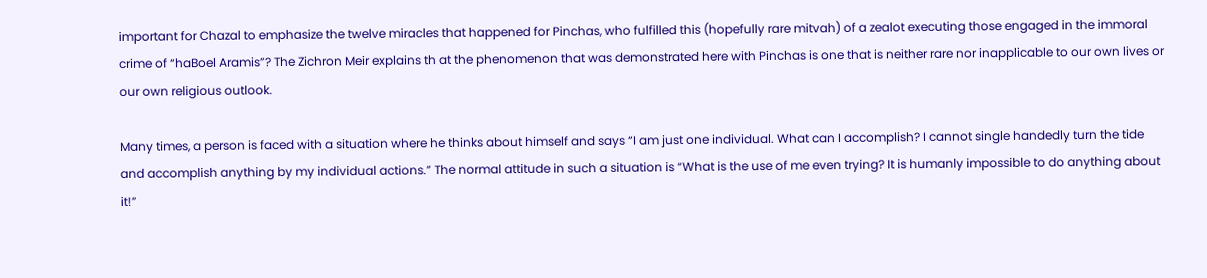important for Chazal to emphasize the twelve miracles that happened for Pinchas, who fulfilled this (hopefully rare mitvah) of a zealot executing those engaged in the immoral crime of “haBoel Aramis”? The Zichron Meir explains th at the phenomenon that was demonstrated here with Pinchas is one that is neither rare nor inapplicable to our own lives or our own religious outlook.

Many times, a person is faced with a situation where he thinks about himself and says “I am just one individual. What can I accomplish? I cannot single handedly turn the tide and accomplish anything by my individual actions.” The normal attitude in such a situation is “What is the use of me even trying? It is humanly impossible to do anything about it!”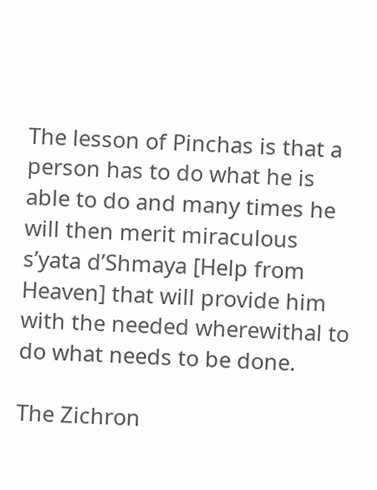The lesson of Pinchas is that a person has to do what he is able to do and many times he will then merit miraculous s’yata d’Shmaya [Help from Heaven] that will provide him with the needed wherewithal to do what needs to be done.

The Zichron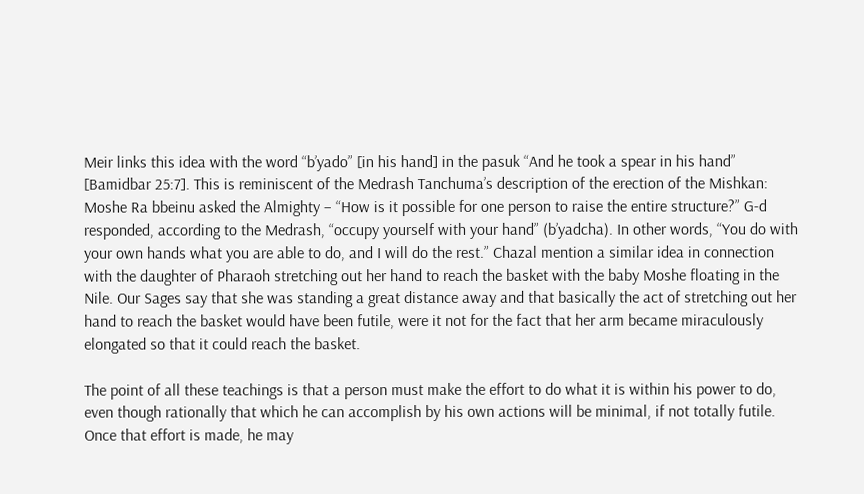Meir links this idea with the word “b’yado” [in his hand] in the pasuk “And he took a spear in his hand” [Bamidbar 25:7]. This is reminiscent of the Medrash Tanchuma’s description of the erection of the Mishkan: Moshe Ra bbeinu asked the Almighty – “How is it possible for one person to raise the entire structure?” G-d responded, according to the Medrash, “occupy yourself with your hand” (b’yadcha). In other words, “You do with your own hands what you are able to do, and I will do the rest.” Chazal mention a similar idea in connection with the daughter of Pharaoh stretching out her hand to reach the basket with the baby Moshe floating in the Nile. Our Sages say that she was standing a great distance away and that basically the act of stretching out her hand to reach the basket would have been futile, were it not for the fact that her arm became miraculously elongated so that it could reach the basket.

The point of all these teachings is that a person must make the effort to do what it is within his power to do, even though rationally that which he can accomplish by his own actions will be minimal, if not totally futile. Once that effort is made, he may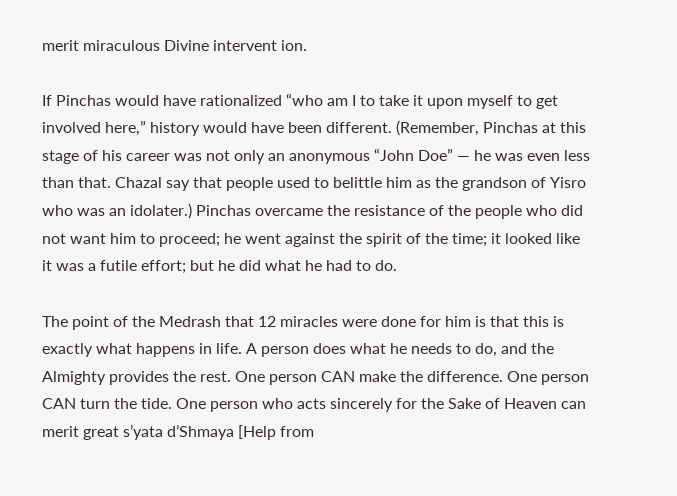merit miraculous Divine intervent ion.

If Pinchas would have rationalized “who am I to take it upon myself to get involved here,” history would have been different. (Remember, Pinchas at this stage of his career was not only an anonymous “John Doe” — he was even less than that. Chazal say that people used to belittle him as the grandson of Yisro who was an idolater.) Pinchas overcame the resistance of the people who did not want him to proceed; he went against the spirit of the time; it looked like it was a futile effort; but he did what he had to do.

The point of the Medrash that 12 miracles were done for him is that this is exactly what happens in life. A person does what he needs to do, and the Almighty provides the rest. One person CAN make the difference. One person CAN turn the tide. One person who acts sincerely for the Sake of Heaven can merit great s’yata d’Shmaya [Help from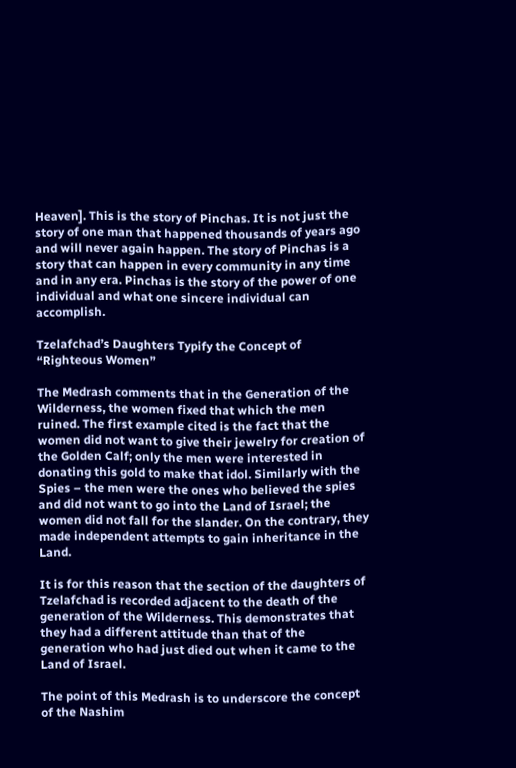Heaven]. This is the story of Pinchas. It is not just the story of one man that happened thousands of years ago and will never again happen. The story of Pinchas is a story that can happen in every community in any time and in any era. Pinchas is the story of the power of one individual and what one sincere individual can accomplish.

Tzelafchad’s Daughters Typify the Concept of “Righteous Women”

The Medrash comments that in the Generation of the Wilderness, the women fixed that which the men ruined. The first example cited is the fact that the women did not want to give their jewelry for creation of the Golden Calf; only the men were interested in donating this gold to make that idol. Similarly with the Spies – the men were the ones who believed the spies and did not want to go into the Land of Israel; the women did not fall for the slander. On the contrary, they made independent attempts to gain inheritance in the Land.

It is for this reason that the section of the daughters of Tzelafchad is recorded adjacent to the death of the generation of the Wilderness. This demonstrates that they had a different attitude than that of the generation who had just died out when it came to the Land of Israel.

The point of this Medrash is to underscore the concept of the Nashim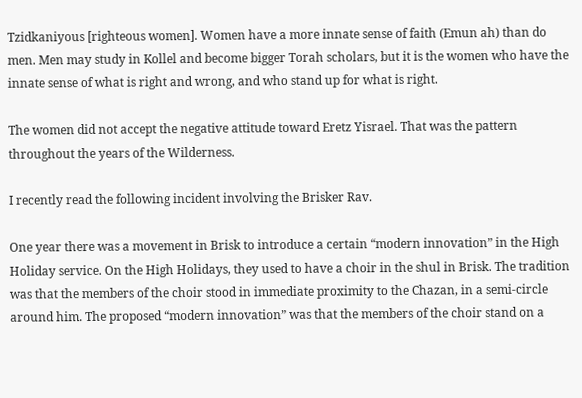Tzidkaniyous [righteous women]. Women have a more innate sense of faith (Emun ah) than do men. Men may study in Kollel and become bigger Torah scholars, but it is the women who have the innate sense of what is right and wrong, and who stand up for what is right.

The women did not accept the negative attitude toward Eretz Yisrael. That was the pattern throughout the years of the Wilderness.

I recently read the following incident involving the Brisker Rav.

One year there was a movement in Brisk to introduce a certain “modern innovation” in the High Holiday service. On the High Holidays, they used to have a choir in the shul in Brisk. The tradition was that the members of the choir stood in immediate proximity to the Chazan, in a semi-circle around him. The proposed “modern innovation” was that the members of the choir stand on a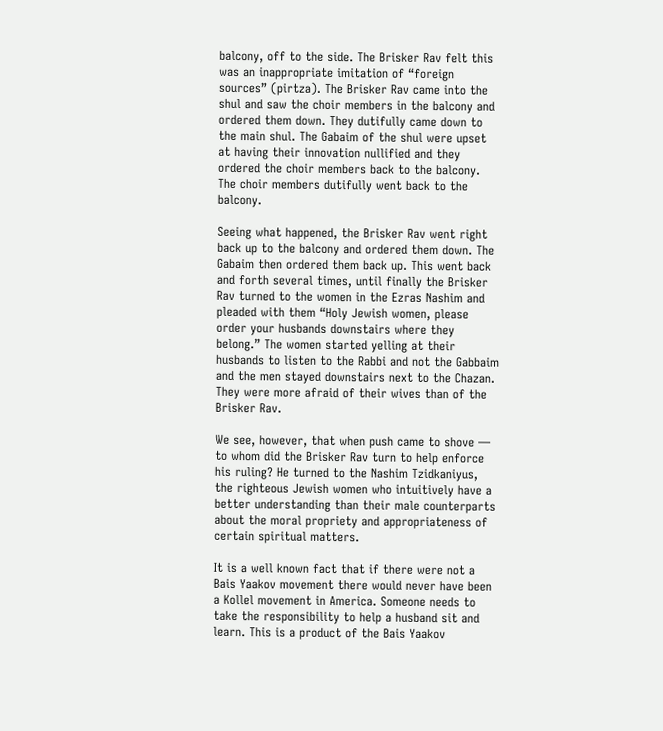balcony, off to the side. The Brisker Rav felt this was an inappropriate imitation of “foreign sources” (pirtza). The Brisker Rav came into the shul and saw the choir members in the balcony and ordered them down. They dutifully came down to the main shul. The Gabaim of the shul were upset at having their innovation nullified and they ordered the choir members back to the balcony. The choir members dutifully went back to the balcony.

Seeing what happened, the Brisker Rav went right back up to the balcony and ordered them down. The Gabaim then ordered them back up. This went back and forth several times, until finally the Brisker Rav turned to the women in the Ezras Nashim and pleaded with them “Holy Jewish women, please order your husbands downstairs where they belong.” The women started yelling at their husbands to listen to the Rabbi and not the Gabbaim and the men stayed downstairs next to the Chazan. They were more afraid of their wives than of the Brisker Rav.

We see, however, that when push came to shove — to whom did the Brisker Rav turn to help enforce his ruling? He turned to the Nashim Tzidkaniyus, the righteous Jewish women who intuitively have a better understanding than their male counterparts about the moral propriety and appropriateness of certain spiritual matters.

It is a well known fact that if there were not a Bais Yaakov movement there would never have been a Kollel movement in America. Someone needs to take the responsibility to help a husband sit and learn. This is a product of the Bais Yaakov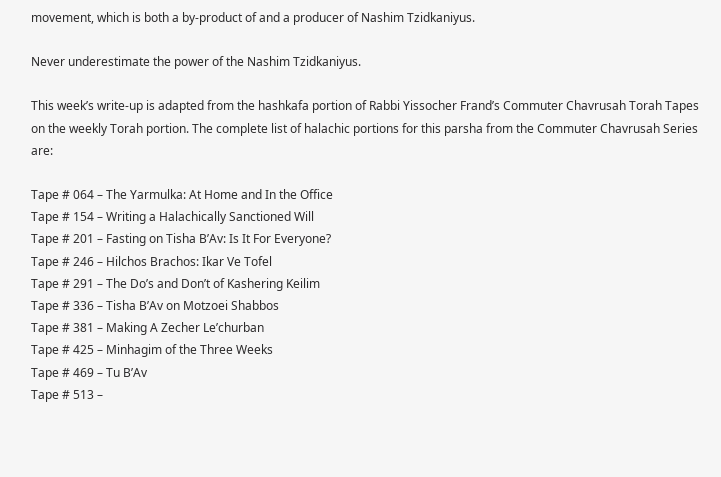movement, which is both a by-product of and a producer of Nashim Tzidkaniyus.

Never underestimate the power of the Nashim Tzidkaniyus.

This week’s write-up is adapted from the hashkafa portion of Rabbi Yissocher Frand’s Commuter Chavrusah Torah Tapes on the weekly Torah portion. The complete list of halachic portions for this parsha from the Commuter Chavrusah Series are:

Tape # 064 – The Yarmulka: At Home and In the Office
Tape # 154 – Writing a Halachically Sanctioned Will
Tape # 201 – Fasting on Tisha B’Av: Is It For Everyone?
Tape # 246 – Hilchos Brachos: Ikar Ve Tofel
Tape # 291 – The Do’s and Don’t of Kashering Keilim
Tape # 336 – Tisha B’Av on Motzoei Shabbos
Tape # 381 – Making A Zecher Le’churban
Tape # 425 – Minhagim of the Three Weeks
Tape # 469 – Tu B’Av
Tape # 513 –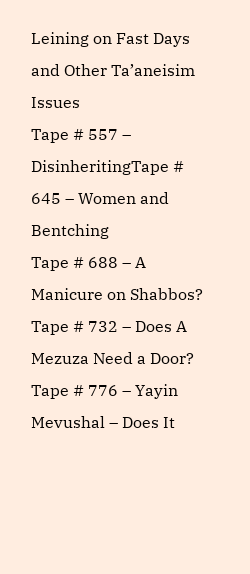Leining on Fast Days and Other Ta’aneisim Issues
Tape # 557 – DisinheritingTape # 645 – Women and Bentching
Tape # 688 – A Manicure on Shabbos?
Tape # 732 – Does A Mezuza Need a Door?
Tape # 776 – Yayin Mevushal – Does It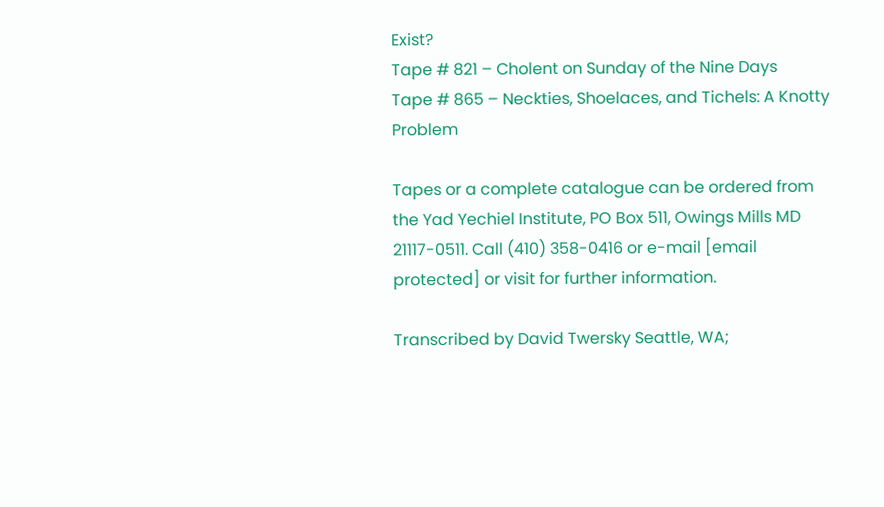Exist?
Tape # 821 – Cholent on Sunday of the Nine Days
Tape # 865 – Neckties, Shoelaces, and Tichels: A Knotty Problem

Tapes or a complete catalogue can be ordered from the Yad Yechiel Institute, PO Box 511, Owings Mills MD 21117-0511. Call (410) 358-0416 or e-mail [email protected] or visit for further information.

Transcribed by David Twersky Seattle, WA;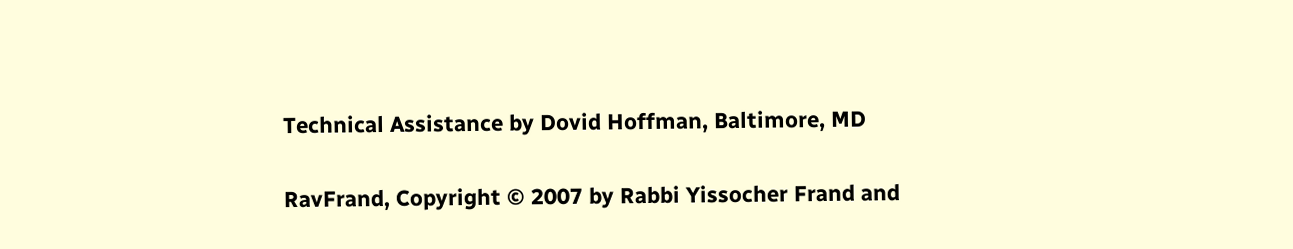Technical Assistance by Dovid Hoffman, Baltimore, MD

RavFrand, Copyright © 2007 by Rabbi Yissocher Frand and